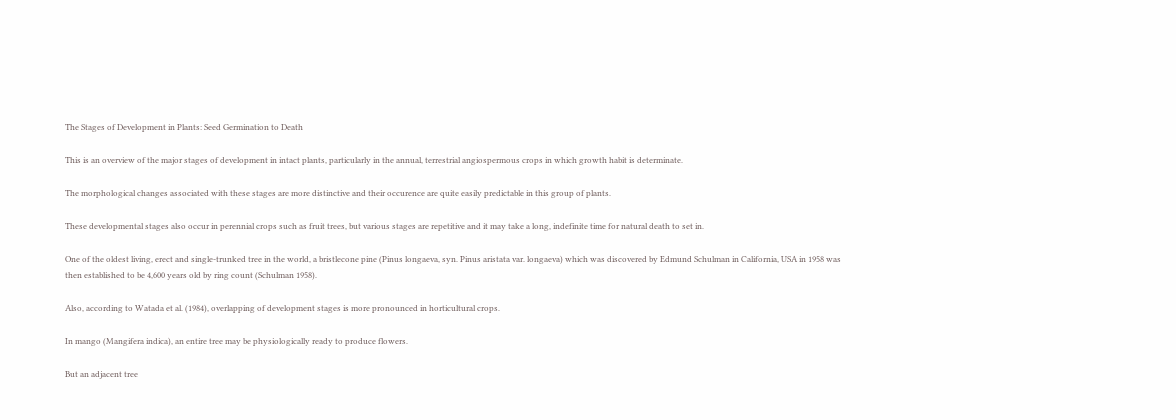The Stages of Development in Plants: Seed Germination to Death

This is an overview of the major stages of development in intact plants, particularly in the annual, terrestrial angiospermous crops in which growth habit is determinate.

The morphological changes associated with these stages are more distinctive and their occurence are quite easily predictable in this group of plants.

These developmental stages also occur in perennial crops such as fruit trees, but various stages are repetitive and it may take a long, indefinite time for natural death to set in.

One of the oldest living, erect and single-trunked tree in the world, a bristlecone pine (Pinus longaeva, syn. Pinus aristata var. longaeva) which was discovered by Edmund Schulman in California, USA in 1958 was then established to be 4,600 years old by ring count (Schulman 1958).

Also, according to Watada et al. (1984), overlapping of development stages is more pronounced in horticultural crops.

In mango (Mangifera indica), an entire tree may be physiologically ready to produce flowers.

But an adjacent tree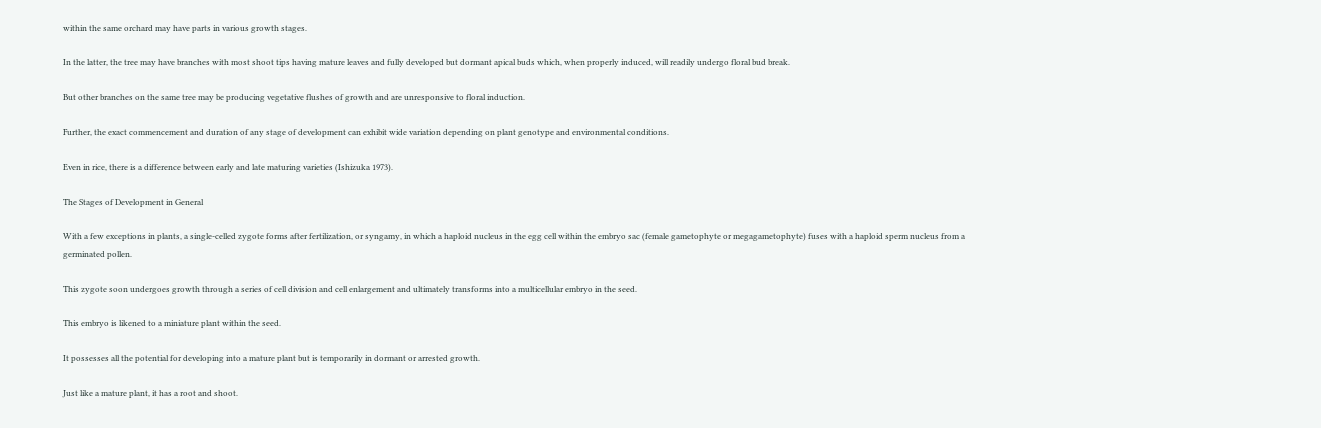within the same orchard may have parts in various growth stages.

In the latter, the tree may have branches with most shoot tips having mature leaves and fully developed but dormant apical buds which, when properly induced, will readily undergo floral bud break.

But other branches on the same tree may be producing vegetative flushes of growth and are unresponsive to floral induction.

Further, the exact commencement and duration of any stage of development can exhibit wide variation depending on plant genotype and environmental conditions.

Even in rice, there is a difference between early and late maturing varieties (Ishizuka 1973).

The Stages of Development in General

With a few exceptions in plants, a single-celled zygote forms after fertilization, or syngamy, in which a haploid nucleus in the egg cell within the embryo sac (female gametophyte or megagametophyte) fuses with a haploid sperm nucleus from a germinated pollen.

This zygote soon undergoes growth through a series of cell division and cell enlargement and ultimately transforms into a multicellular embryo in the seed.

This embryo is likened to a miniature plant within the seed.

It possesses all the potential for developing into a mature plant but is temporarily in dormant or arrested growth.

Just like a mature plant, it has a root and shoot.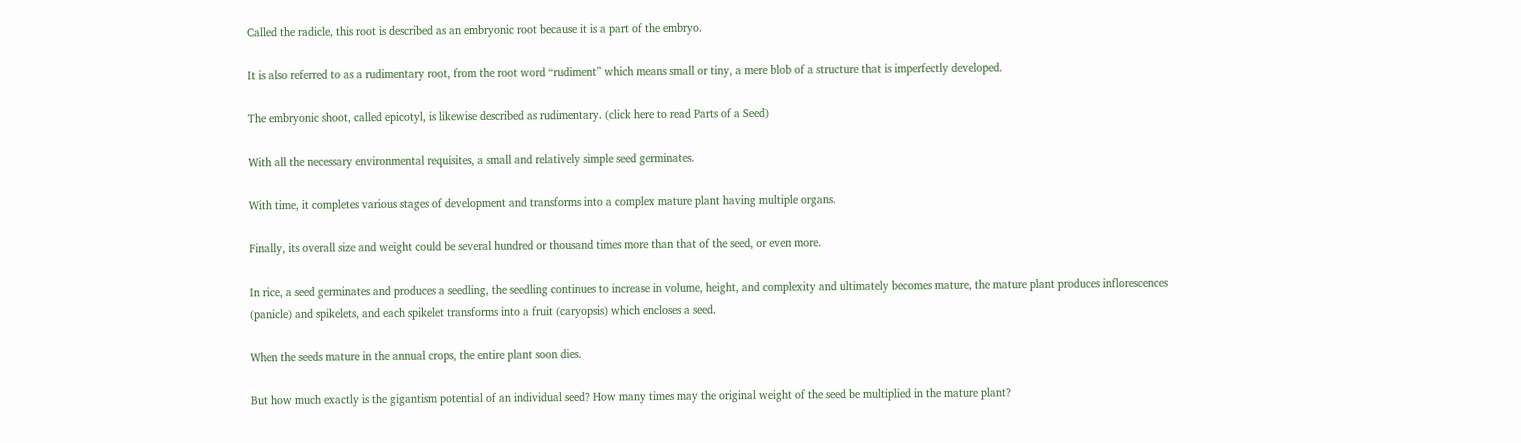Called the radicle, this root is described as an embryonic root because it is a part of the embryo.

It is also referred to as a rudimentary root, from the root word “rudiment” which means small or tiny, a mere blob of a structure that is imperfectly developed.

The embryonic shoot, called epicotyl, is likewise described as rudimentary. (click here to read Parts of a Seed)

With all the necessary environmental requisites, a small and relatively simple seed germinates.

With time, it completes various stages of development and transforms into a complex mature plant having multiple organs.

Finally, its overall size and weight could be several hundred or thousand times more than that of the seed, or even more.

In rice, a seed germinates and produces a seedling, the seedling continues to increase in volume, height, and complexity and ultimately becomes mature, the mature plant produces inflorescences (panicle) and spikelets, and each spikelet transforms into a fruit (caryopsis) which encloses a seed.

When the seeds mature in the annual crops, the entire plant soon dies.

But how much exactly is the gigantism potential of an individual seed? How many times may the original weight of the seed be multiplied in the mature plant?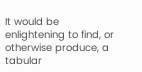It would be enlightening to find, or otherwise produce, a tabular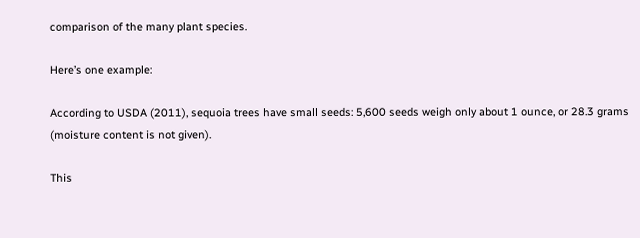comparison of the many plant species.

Here’s one example:

According to USDA (2011), sequoia trees have small seeds: 5,600 seeds weigh only about 1 ounce, or 28.3 grams (moisture content is not given).

This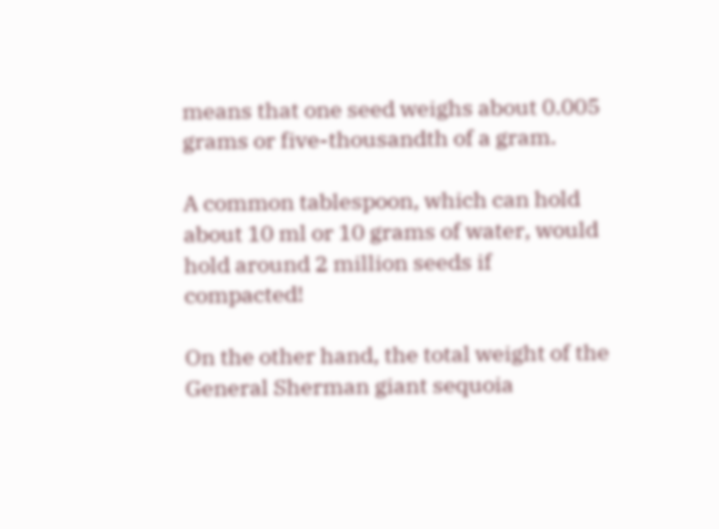means that one seed weighs about 0.005 grams or five-thousandth of a gram.

A common tablespoon, which can hold about 10 ml or 10 grams of water, would hold around 2 million seeds if compacted!

On the other hand, the total weight of the General Sherman giant sequoia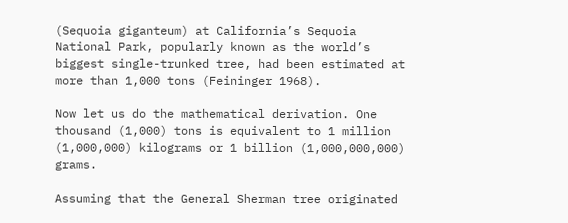(Sequoia giganteum) at California’s Sequoia National Park, popularly known as the world’s biggest single-trunked tree, had been estimated at more than 1,000 tons (Feininger 1968).

Now let us do the mathematical derivation. One thousand (1,000) tons is equivalent to 1 million (1,000,000) kilograms or 1 billion (1,000,000,000) grams.

Assuming that the General Sherman tree originated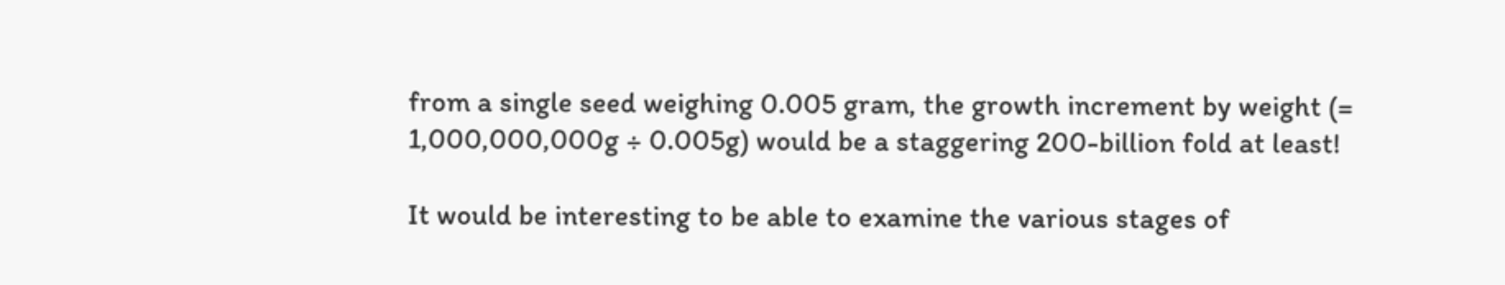from a single seed weighing 0.005 gram, the growth increment by weight (= 1,000,000,000g ÷ 0.005g) would be a staggering 200-billion fold at least!

It would be interesting to be able to examine the various stages of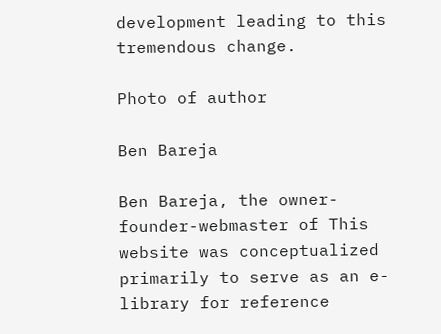development leading to this tremendous change.

Photo of author

Ben Bareja

Ben Bareja, the owner-founder-webmaster of This website was conceptualized primarily to serve as an e-library for reference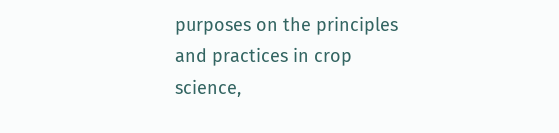purposes on the principles and practices in crop science,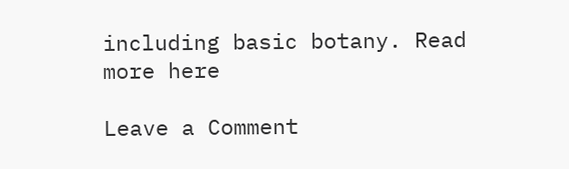including basic botany. Read more here

Leave a Comment